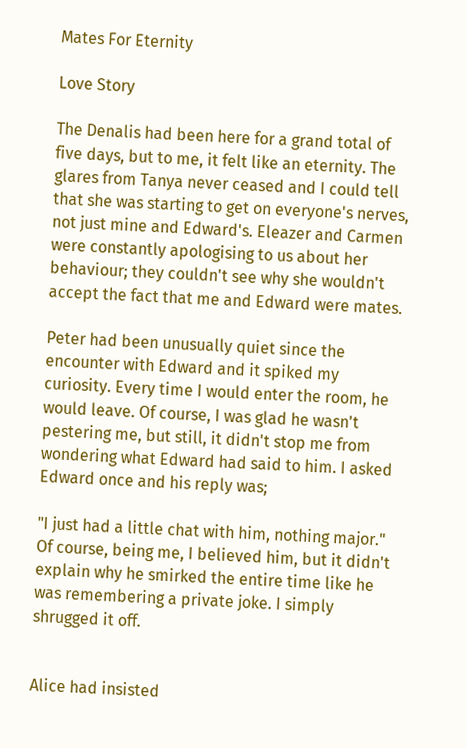Mates For Eternity

Love Story

The Denalis had been here for a grand total of five days, but to me, it felt like an eternity. The glares from Tanya never ceased and I could tell that she was starting to get on everyone's nerves, not just mine and Edward's. Eleazer and Carmen were constantly apologising to us about her behaviour; they couldn't see why she wouldn't accept the fact that me and Edward were mates.

Peter had been unusually quiet since the encounter with Edward and it spiked my curiosity. Every time I would enter the room, he would leave. Of course, I was glad he wasn't pestering me, but still, it didn't stop me from wondering what Edward had said to him. I asked Edward once and his reply was;

"I just had a little chat with him, nothing major." Of course, being me, I believed him, but it didn't explain why he smirked the entire time like he was remembering a private joke. I simply shrugged it off.


Alice had insisted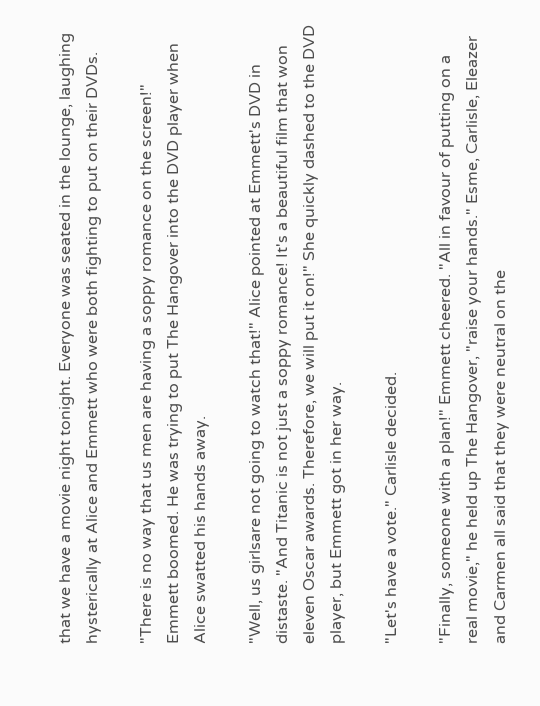that we have a movie night tonight. Everyone was seated in the lounge, laughing hysterically at Alice and Emmett who were both fighting to put on their DVDs.

"There is no way that us men are having a soppy romance on the screen!" Emmett boomed. He was trying to put The Hangover into the DVD player when Alice swatted his hands away.

"Well, us girlsare not going to watch that!" Alice pointed at Emmett's DVD in distaste. "And Titanic is not just a soppy romance! It's a beautiful film that won eleven Oscar awards. Therefore, we will put it on!" She quickly dashed to the DVD player, but Emmett got in her way.

"Let's have a vote." Carlisle decided.

"Finally, someone with a plan!" Emmett cheered. "All in favour of putting on a real movie," he held up The Hangover, "raise your hands." Esme, Carlisle, Eleazer and Carmen all said that they were neutral on the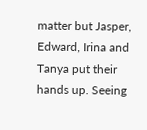matter but Jasper, Edward, Irina and Tanya put their hands up. Seeing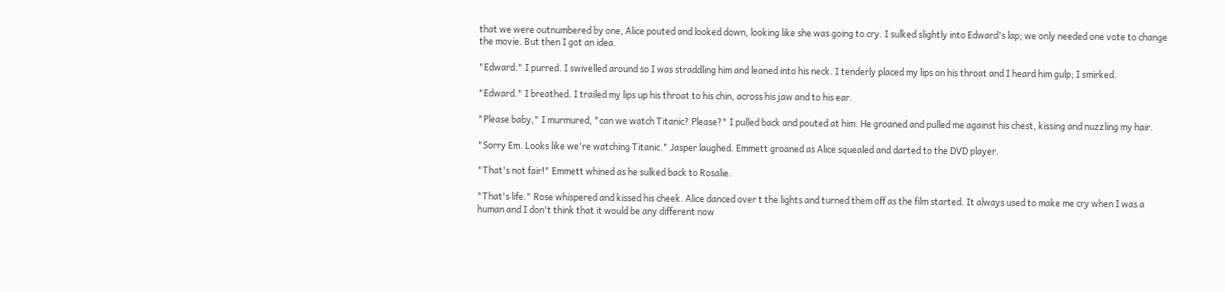that we were outnumbered by one, Alice pouted and looked down, looking like she was going to cry. I sulked slightly into Edward's lap; we only needed one vote to change the movie. But then I got an idea.

"Edward." I purred. I swivelled around so I was straddling him and leaned into his neck. I tenderly placed my lips on his throat and I heard him gulp; I smirked.

"Edward." I breathed. I trailed my lips up his throat to his chin, across his jaw and to his ear.

"Please baby," I murmured, "can we watch Titanic? Please?" I pulled back and pouted at him. He groaned and pulled me against his chest, kissing and nuzzling my hair.

"Sorry Em. Looks like we're watching Titanic." Jasper laughed. Emmett groaned as Alice squealed and darted to the DVD player.

"That's not fair!" Emmett whined as he sulked back to Rosalie.

"That's life." Rose whispered and kissed his cheek. Alice danced over t the lights and turned them off as the film started. It always used to make me cry when I was a human and I don't think that it would be any different now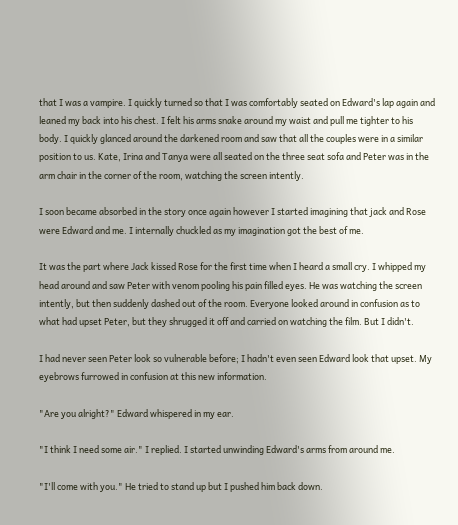that I was a vampire. I quickly turned so that I was comfortably seated on Edward's lap again and leaned my back into his chest. I felt his arms snake around my waist and pull me tighter to his body. I quickly glanced around the darkened room and saw that all the couples were in a similar position to us. Kate, Irina and Tanya were all seated on the three seat sofa and Peter was in the arm chair in the corner of the room, watching the screen intently.

I soon became absorbed in the story once again however I started imagining that jack and Rose were Edward and me. I internally chuckled as my imagination got the best of me.

It was the part where Jack kissed Rose for the first time when I heard a small cry. I whipped my head around and saw Peter with venom pooling his pain filled eyes. He was watching the screen intently, but then suddenly dashed out of the room. Everyone looked around in confusion as to what had upset Peter, but they shrugged it off and carried on watching the film. But I didn't.

I had never seen Peter look so vulnerable before; I hadn't even seen Edward look that upset. My eyebrows furrowed in confusion at this new information.

"Are you alright?" Edward whispered in my ear.

"I think I need some air." I replied. I started unwinding Edward's arms from around me.

"I'll come with you." He tried to stand up but I pushed him back down.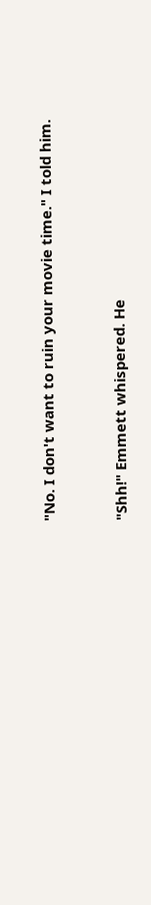"No. I don't want to ruin your movie time." I told him.


"Shh!" Emmett whispered. He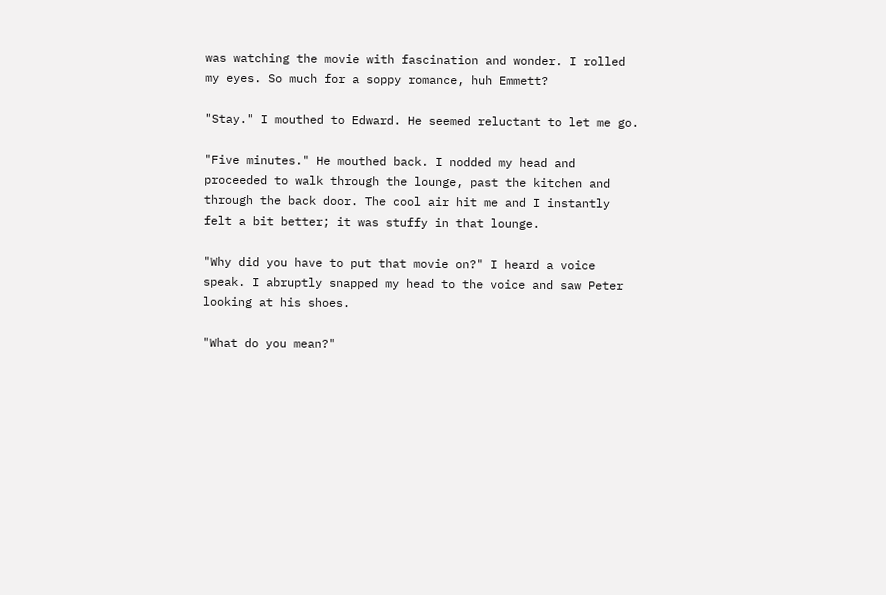was watching the movie with fascination and wonder. I rolled my eyes. So much for a soppy romance, huh Emmett?

"Stay." I mouthed to Edward. He seemed reluctant to let me go.

"Five minutes." He mouthed back. I nodded my head and proceeded to walk through the lounge, past the kitchen and through the back door. The cool air hit me and I instantly felt a bit better; it was stuffy in that lounge.

"Why did you have to put that movie on?" I heard a voice speak. I abruptly snapped my head to the voice and saw Peter looking at his shoes.

"What do you mean?"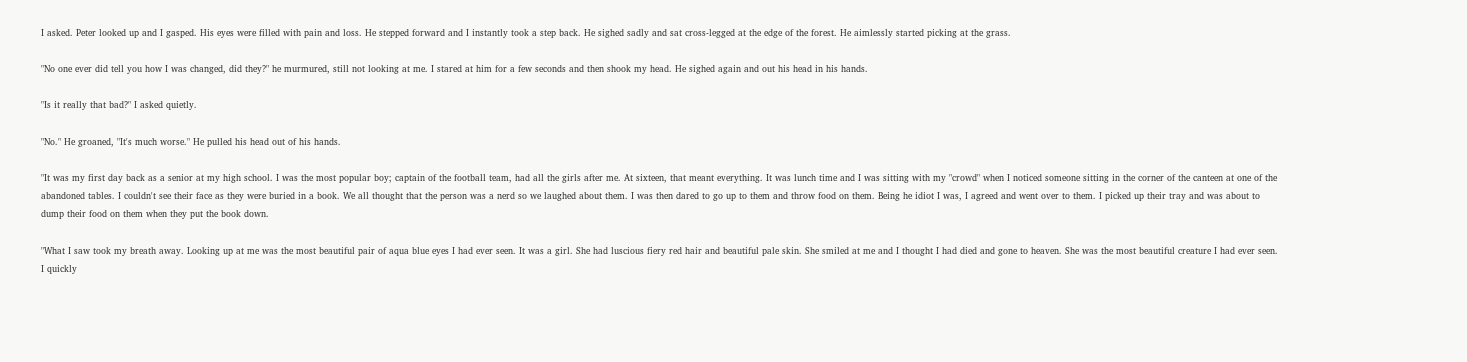I asked. Peter looked up and I gasped. His eyes were filled with pain and loss. He stepped forward and I instantly took a step back. He sighed sadly and sat cross-legged at the edge of the forest. He aimlessly started picking at the grass.

"No one ever did tell you how I was changed, did they?" he murmured, still not looking at me. I stared at him for a few seconds and then shook my head. He sighed again and out his head in his hands.

"Is it really that bad?" I asked quietly.

"No." He groaned, "It's much worse." He pulled his head out of his hands.

"It was my first day back as a senior at my high school. I was the most popular boy; captain of the football team, had all the girls after me. At sixteen, that meant everything. It was lunch time and I was sitting with my "crowd" when I noticed someone sitting in the corner of the canteen at one of the abandoned tables. I couldn't see their face as they were buried in a book. We all thought that the person was a nerd so we laughed about them. I was then dared to go up to them and throw food on them. Being he idiot I was, I agreed and went over to them. I picked up their tray and was about to dump their food on them when they put the book down.

"What I saw took my breath away. Looking up at me was the most beautiful pair of aqua blue eyes I had ever seen. It was a girl. She had luscious fiery red hair and beautiful pale skin. She smiled at me and I thought I had died and gone to heaven. She was the most beautiful creature I had ever seen. I quickly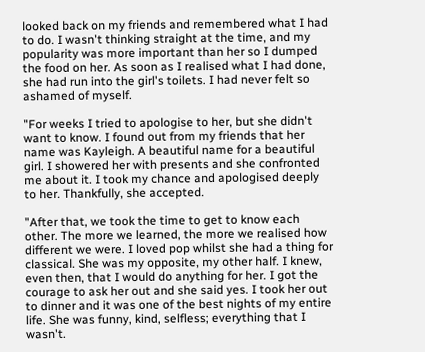looked back on my friends and remembered what I had to do. I wasn't thinking straight at the time, and my popularity was more important than her so I dumped the food on her. As soon as I realised what I had done, she had run into the girl's toilets. I had never felt so ashamed of myself.

"For weeks I tried to apologise to her, but she didn't want to know. I found out from my friends that her name was Kayleigh. A beautiful name for a beautiful girl. I showered her with presents and she confronted me about it. I took my chance and apologised deeply to her. Thankfully, she accepted.

"After that, we took the time to get to know each other. The more we learned, the more we realised how different we were. I loved pop whilst she had a thing for classical. She was my opposite, my other half. I knew, even then, that I would do anything for her. I got the courage to ask her out and she said yes. I took her out to dinner and it was one of the best nights of my entire life. She was funny, kind, selfless; everything that I wasn't.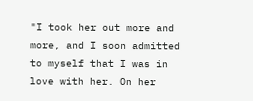"I took her out more and more, and I soon admitted to myself that I was in love with her. On her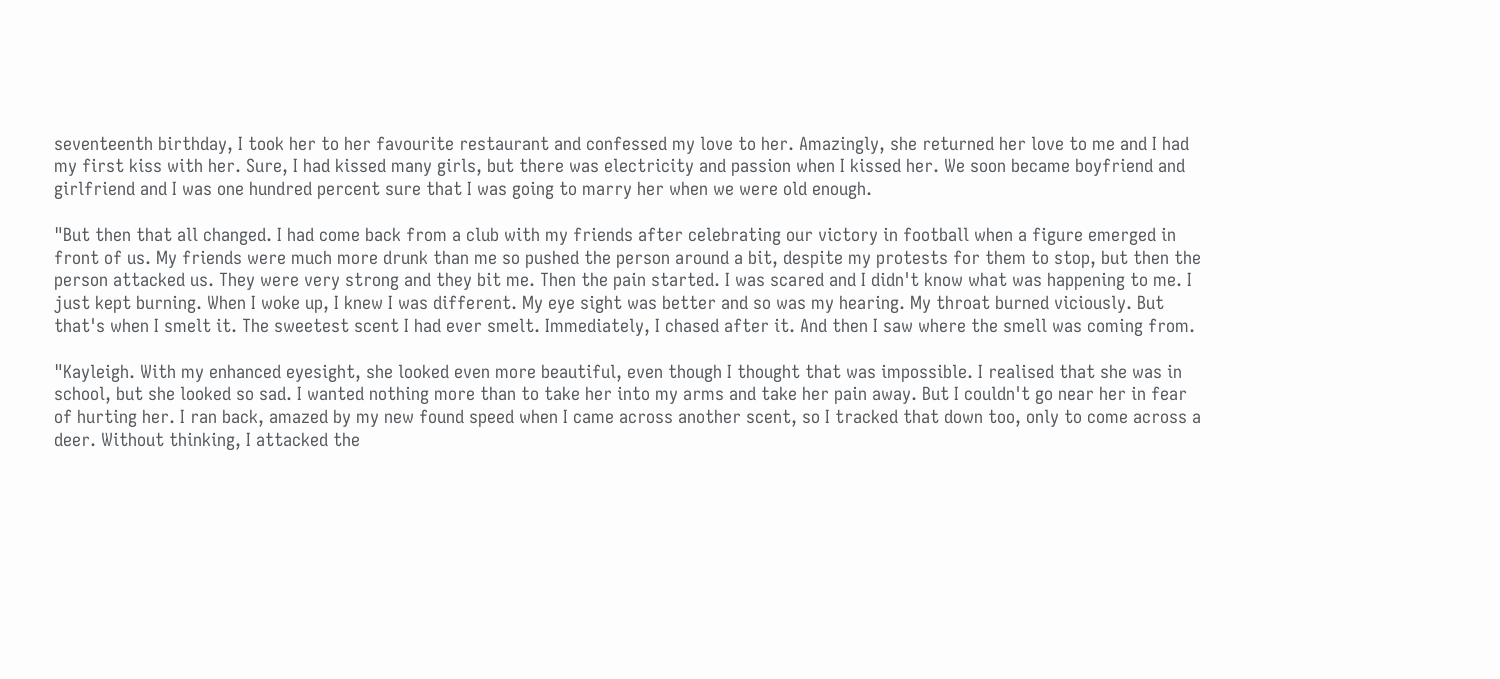seventeenth birthday, I took her to her favourite restaurant and confessed my love to her. Amazingly, she returned her love to me and I had my first kiss with her. Sure, I had kissed many girls, but there was electricity and passion when I kissed her. We soon became boyfriend and girlfriend and I was one hundred percent sure that I was going to marry her when we were old enough.

"But then that all changed. I had come back from a club with my friends after celebrating our victory in football when a figure emerged in front of us. My friends were much more drunk than me so pushed the person around a bit, despite my protests for them to stop, but then the person attacked us. They were very strong and they bit me. Then the pain started. I was scared and I didn't know what was happening to me. I just kept burning. When I woke up, I knew I was different. My eye sight was better and so was my hearing. My throat burned viciously. But that's when I smelt it. The sweetest scent I had ever smelt. Immediately, I chased after it. And then I saw where the smell was coming from.

"Kayleigh. With my enhanced eyesight, she looked even more beautiful, even though I thought that was impossible. I realised that she was in school, but she looked so sad. I wanted nothing more than to take her into my arms and take her pain away. But I couldn't go near her in fear of hurting her. I ran back, amazed by my new found speed when I came across another scent, so I tracked that down too, only to come across a deer. Without thinking, I attacked the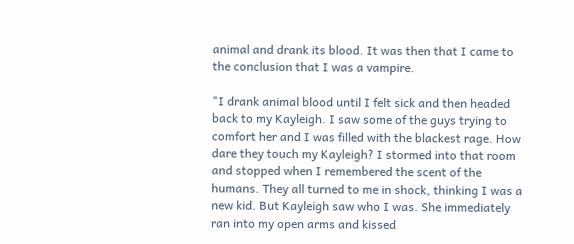animal and drank its blood. It was then that I came to the conclusion that I was a vampire.

"I drank animal blood until I felt sick and then headed back to my Kayleigh. I saw some of the guys trying to comfort her and I was filled with the blackest rage. How dare they touch my Kayleigh? I stormed into that room and stopped when I remembered the scent of the humans. They all turned to me in shock, thinking I was a new kid. But Kayleigh saw who I was. She immediately ran into my open arms and kissed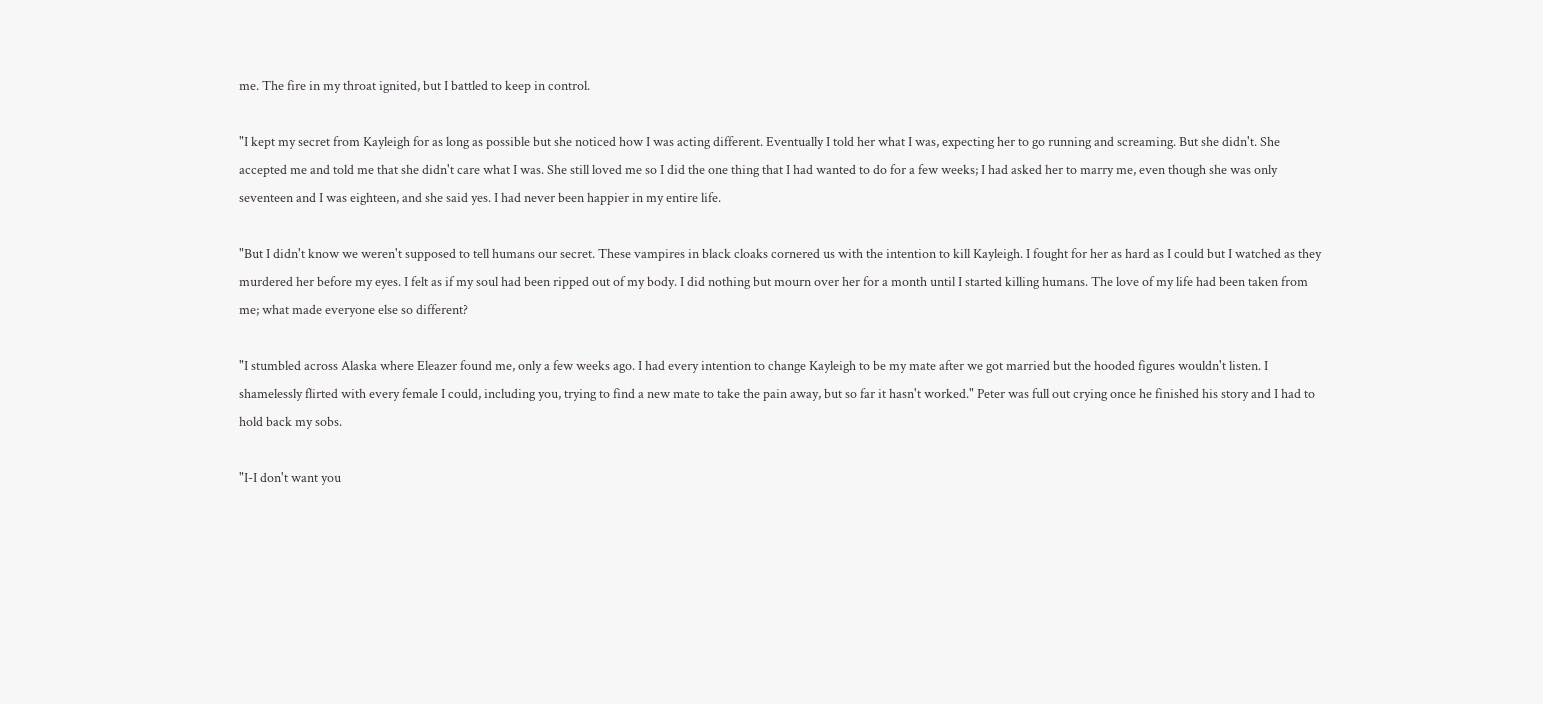me. The fire in my throat ignited, but I battled to keep in control.

"I kept my secret from Kayleigh for as long as possible but she noticed how I was acting different. Eventually I told her what I was, expecting her to go running and screaming. But she didn't. She accepted me and told me that she didn't care what I was. She still loved me so I did the one thing that I had wanted to do for a few weeks; I had asked her to marry me, even though she was only seventeen and I was eighteen, and she said yes. I had never been happier in my entire life.

"But I didn't know we weren't supposed to tell humans our secret. These vampires in black cloaks cornered us with the intention to kill Kayleigh. I fought for her as hard as I could but I watched as they murdered her before my eyes. I felt as if my soul had been ripped out of my body. I did nothing but mourn over her for a month until I started killing humans. The love of my life had been taken from me; what made everyone else so different?

"I stumbled across Alaska where Eleazer found me, only a few weeks ago. I had every intention to change Kayleigh to be my mate after we got married but the hooded figures wouldn't listen. I shamelessly flirted with every female I could, including you, trying to find a new mate to take the pain away, but so far it hasn't worked." Peter was full out crying once he finished his story and I had to hold back my sobs.

"I-I don't want you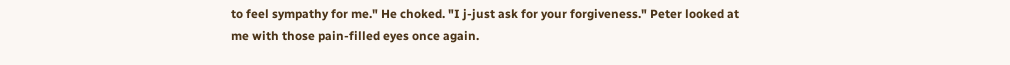to feel sympathy for me." He choked. "I j-just ask for your forgiveness." Peter looked at me with those pain-filled eyes once again.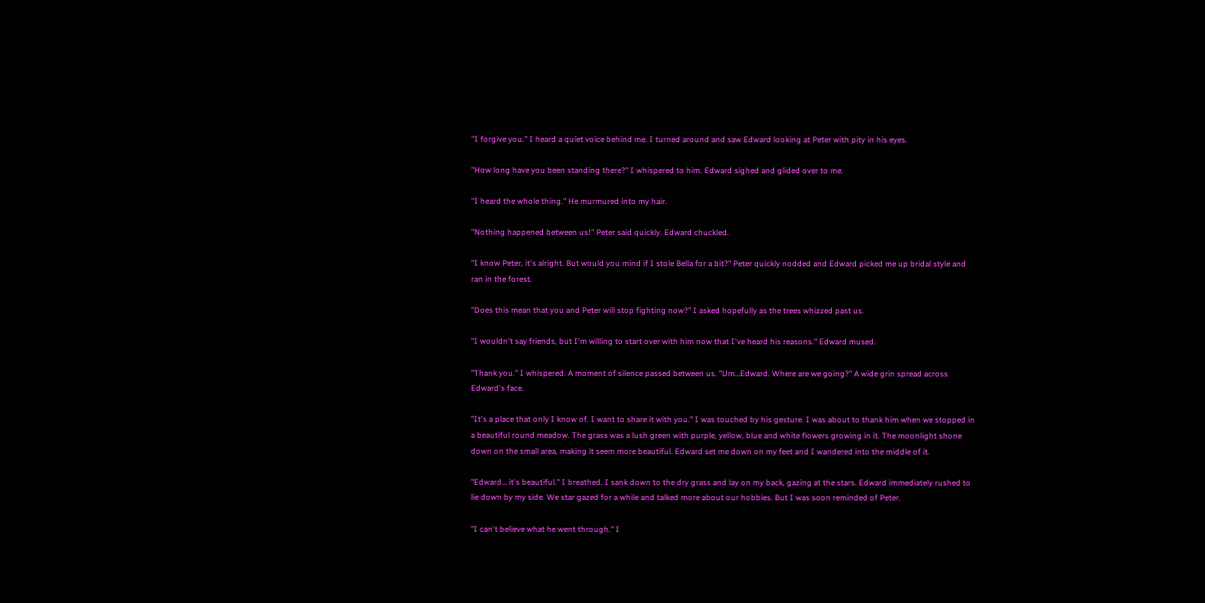"I forgive you." I heard a quiet voice behind me. I turned around and saw Edward looking at Peter with pity in his eyes.

"How long have you been standing there?" I whispered to him. Edward sighed and glided over to me.

"I heard the whole thing." He murmured into my hair.

"Nothing happened between us!" Peter said quickly. Edward chuckled.

"I know Peter, it's alright. But would you mind if I stole Bella for a bit?" Peter quickly nodded and Edward picked me up bridal style and ran in the forest.

"Does this mean that you and Peter will stop fighting now?" I asked hopefully as the trees whizzed past us.

"I wouldn't say friends, but I'm willing to start over with him now that I've heard his reasons." Edward mused.

"Thank you." I whispered. A moment of silence passed between us. "Um…Edward. Where are we going?" A wide grin spread across Edward's face.

"It's a place that only I know of. I want to share it with you." I was touched by his gesture. I was about to thank him when we stopped in a beautiful round meadow. The grass was a lush green with purple, yellow, blue and white flowers growing in it. The moonlight shone down on the small area, making it seem more beautiful. Edward set me down on my feet and I wandered into the middle of it.

"Edward… it's beautiful." I breathed. I sank down to the dry grass and lay on my back, gazing at the stars. Edward immediately rushed to lie down by my side. We star gazed for a while and talked more about our hobbies. But I was soon reminded of Peter.

"I can't believe what he went through." I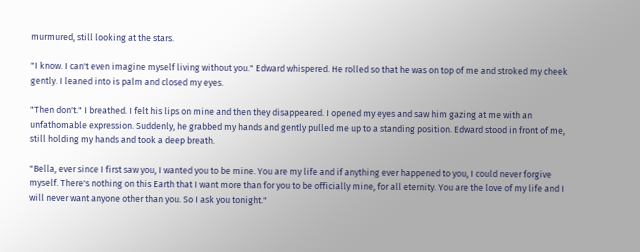murmured, still looking at the stars.

"I know. I can't even imagine myself living without you." Edward whispered. He rolled so that he was on top of me and stroked my cheek gently. I leaned into is palm and closed my eyes.

"Then don't." I breathed. I felt his lips on mine and then they disappeared. I opened my eyes and saw him gazing at me with an unfathomable expression. Suddenly, he grabbed my hands and gently pulled me up to a standing position. Edward stood in front of me, still holding my hands and took a deep breath.

"Bella, ever since I first saw you, I wanted you to be mine. You are my life and if anything ever happened to you, I could never forgive myself. There's nothing on this Earth that I want more than for you to be officially mine, for all eternity. You are the love of my life and I will never want anyone other than you. So I ask you tonight."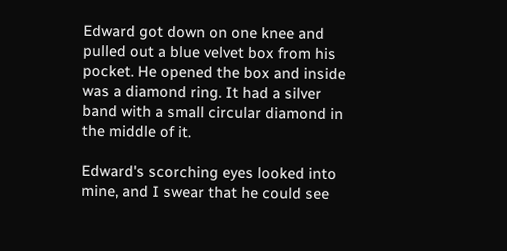Edward got down on one knee and pulled out a blue velvet box from his pocket. He opened the box and inside was a diamond ring. It had a silver band with a small circular diamond in the middle of it.

Edward's scorching eyes looked into mine, and I swear that he could see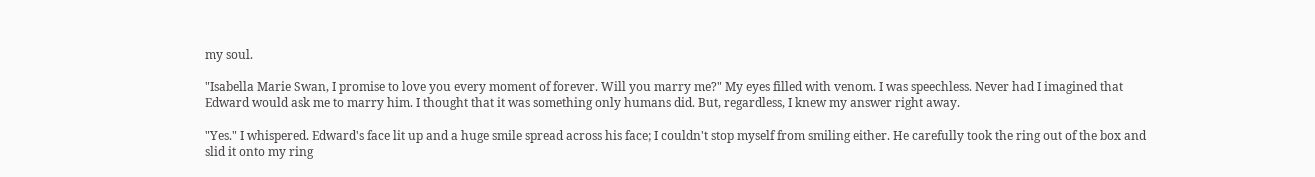my soul.

"Isabella Marie Swan, I promise to love you every moment of forever. Will you marry me?" My eyes filled with venom. I was speechless. Never had I imagined that Edward would ask me to marry him. I thought that it was something only humans did. But, regardless, I knew my answer right away.

"Yes." I whispered. Edward's face lit up and a huge smile spread across his face; I couldn't stop myself from smiling either. He carefully took the ring out of the box and slid it onto my ring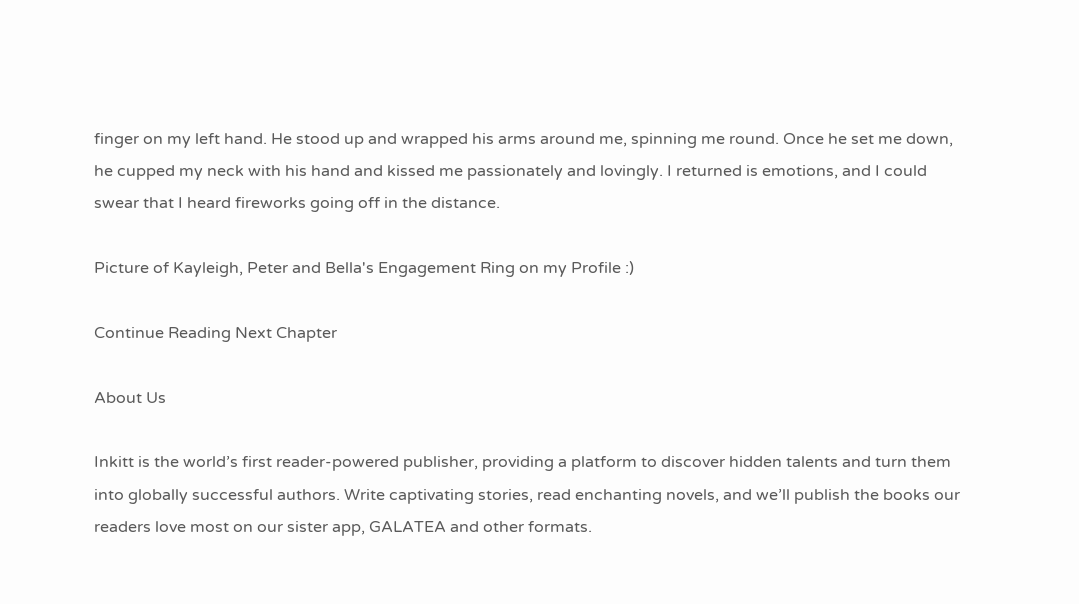finger on my left hand. He stood up and wrapped his arms around me, spinning me round. Once he set me down, he cupped my neck with his hand and kissed me passionately and lovingly. I returned is emotions, and I could swear that I heard fireworks going off in the distance.

Picture of Kayleigh, Peter and Bella's Engagement Ring on my Profile :)

Continue Reading Next Chapter

About Us

Inkitt is the world’s first reader-powered publisher, providing a platform to discover hidden talents and turn them into globally successful authors. Write captivating stories, read enchanting novels, and we’ll publish the books our readers love most on our sister app, GALATEA and other formats.